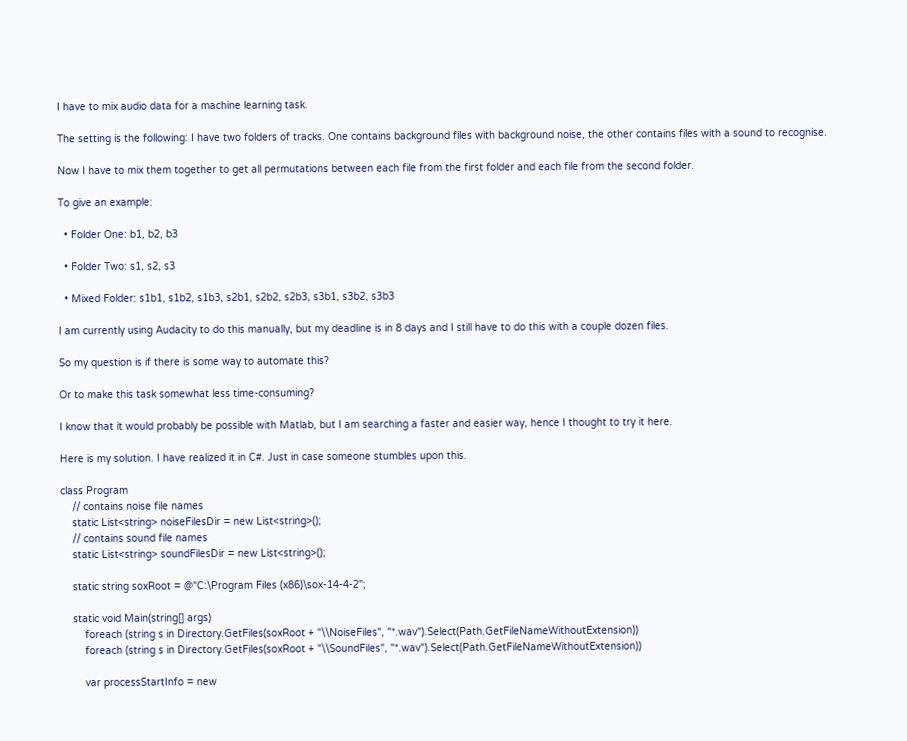I have to mix audio data for a machine learning task.

The setting is the following: I have two folders of tracks. One contains background files with background noise, the other contains files with a sound to recognise.

Now I have to mix them together to get all permutations between each file from the first folder and each file from the second folder.

To give an example:

  • Folder One: b1, b2, b3

  • Folder Two: s1, s2, s3

  • Mixed Folder: s1b1, s1b2, s1b3, s2b1, s2b2, s2b3, s3b1, s3b2, s3b3

I am currently using Audacity to do this manually, but my deadline is in 8 days and I still have to do this with a couple dozen files.

So my question is if there is some way to automate this?

Or to make this task somewhat less time-consuming?

I know that it would probably be possible with Matlab, but I am searching a faster and easier way, hence I thought to try it here.

Here is my solution. I have realized it in C#. Just in case someone stumbles upon this.

class Program
    // contains noise file names
    static List<string> noiseFilesDir = new List<string>();
    // contains sound file names
    static List<string> soundFilesDir = new List<string>();

    static string soxRoot = @"C:\Program Files (x86)\sox-14-4-2";

    static void Main(string[] args)
        foreach (string s in Directory.GetFiles(soxRoot + "\\NoiseFiles", "*.wav").Select(Path.GetFileNameWithoutExtension))
        foreach (string s in Directory.GetFiles(soxRoot + "\\SoundFiles", "*.wav").Select(Path.GetFileNameWithoutExtension))

        var processStartInfo = new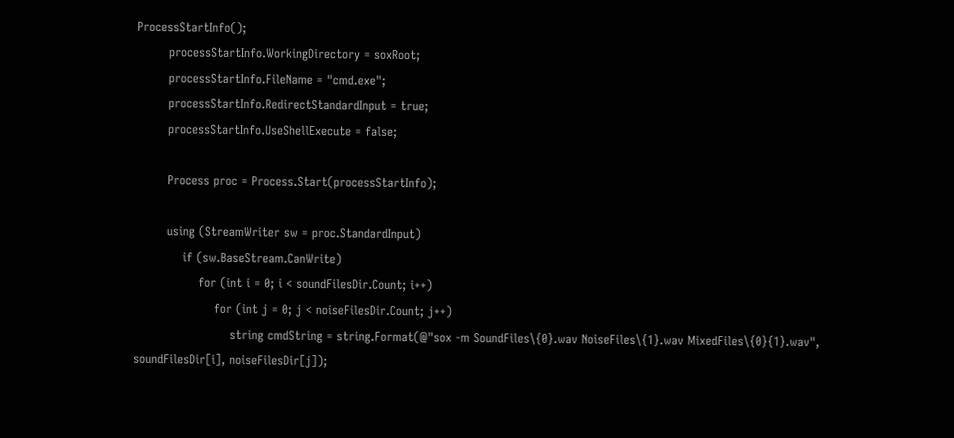ProcessStartInfo();
        processStartInfo.WorkingDirectory = soxRoot;
        processStartInfo.FileName = "cmd.exe";
        processStartInfo.RedirectStandardInput = true;
        processStartInfo.UseShellExecute = false;

        Process proc = Process.Start(processStartInfo);

        using (StreamWriter sw = proc.StandardInput)
            if (sw.BaseStream.CanWrite)
                for (int i = 0; i < soundFilesDir.Count; i++)
                    for (int j = 0; j < noiseFilesDir.Count; j++)
                        string cmdString = string.Format(@"sox -m SoundFiles\{0}.wav NoiseFiles\{1}.wav MixedFiles\{0}{1}.wav", soundFilesDir[i], noiseFilesDir[j]);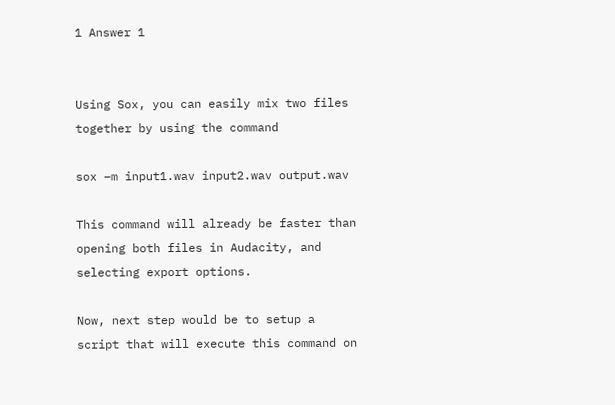1 Answer 1


Using Sox, you can easily mix two files together by using the command

sox −m input1.wav input2.wav output.wav

This command will already be faster than opening both files in Audacity, and selecting export options.

Now, next step would be to setup a script that will execute this command on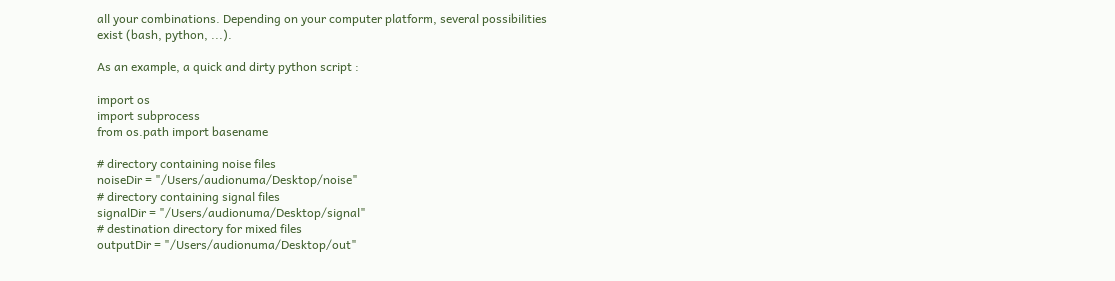all your combinations. Depending on your computer platform, several possibilities exist (bash, python, ...).

As an example, a quick and dirty python script :

import os
import subprocess
from os.path import basename

# directory containing noise files
noiseDir = "/Users/audionuma/Desktop/noise"
# directory containing signal files
signalDir = "/Users/audionuma/Desktop/signal"
# destination directory for mixed files
outputDir = "/Users/audionuma/Desktop/out"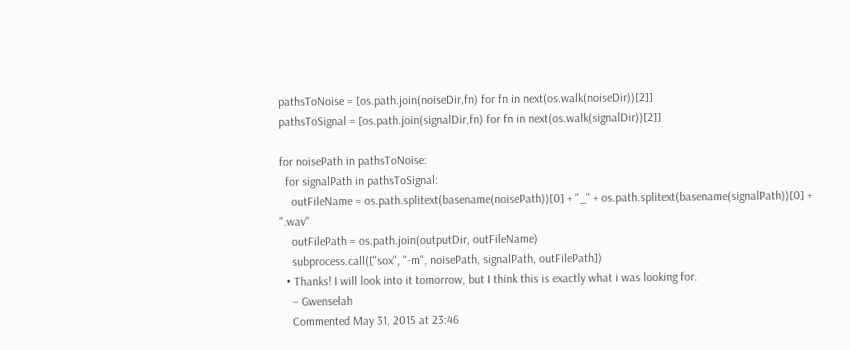pathsToNoise = [os.path.join(noiseDir,fn) for fn in next(os.walk(noiseDir))[2]]
pathsToSignal = [os.path.join(signalDir,fn) for fn in next(os.walk(signalDir))[2]]

for noisePath in pathsToNoise:
  for signalPath in pathsToSignal:
    outFileName = os.path.splitext(basename(noisePath))[0] + "_" + os.path.splitext(basename(signalPath))[0] + ".wav"
    outFilePath = os.path.join(outputDir, outFileName)
    subprocess.call(["sox", "-m", noisePath, signalPath, outFilePath])
  • Thanks! I will look into it tomorrow, but I think this is exactly what i was looking for.
    – Gwenselah
    Commented May 31, 2015 at 23:46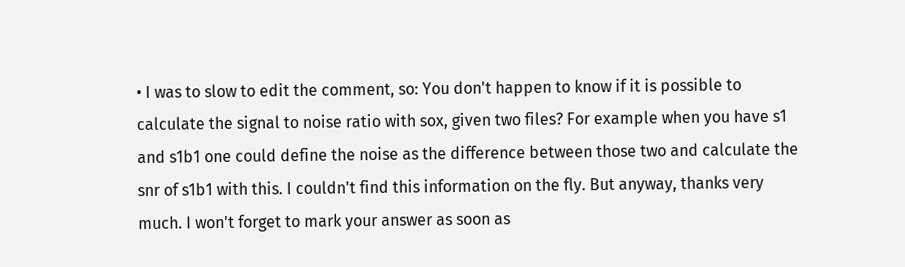• I was to slow to edit the comment, so: You don't happen to know if it is possible to calculate the signal to noise ratio with sox, given two files? For example when you have s1 and s1b1 one could define the noise as the difference between those two and calculate the snr of s1b1 with this. I couldn't find this information on the fly. But anyway, thanks very much. I won't forget to mark your answer as soon as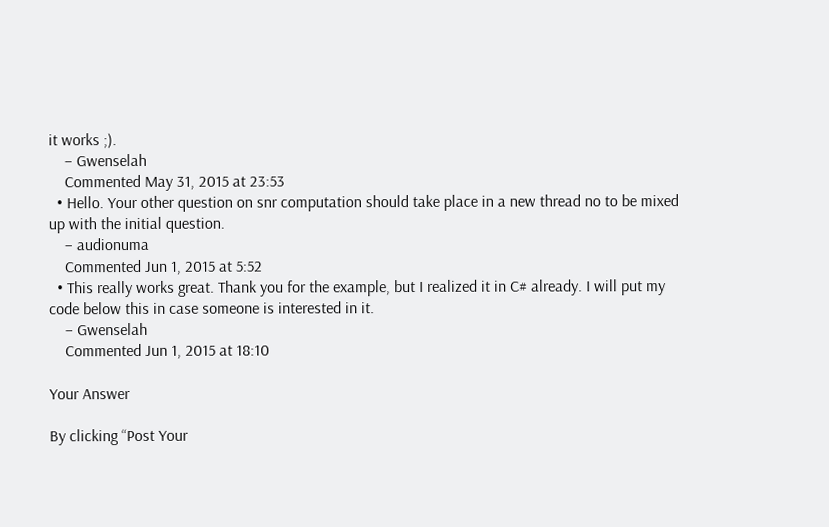it works ;).
    – Gwenselah
    Commented May 31, 2015 at 23:53
  • Hello. Your other question on snr computation should take place in a new thread no to be mixed up with the initial question.
    – audionuma
    Commented Jun 1, 2015 at 5:52
  • This really works great. Thank you for the example, but I realized it in C# already. I will put my code below this in case someone is interested in it.
    – Gwenselah
    Commented Jun 1, 2015 at 18:10

Your Answer

By clicking “Post Your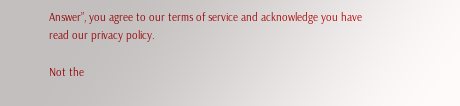Answer”, you agree to our terms of service and acknowledge you have read our privacy policy.

Not the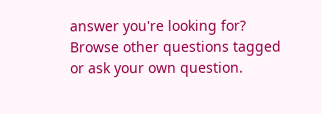answer you're looking for? Browse other questions tagged or ask your own question.